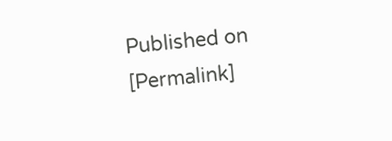Published on [Permalink]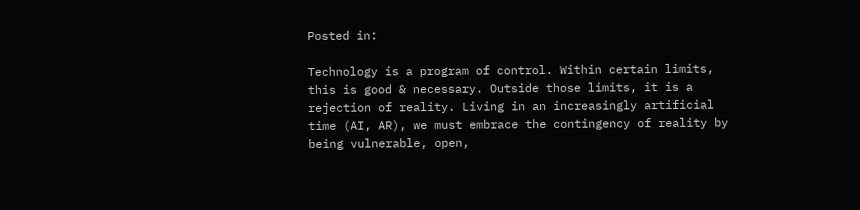Posted in:

Technology is a program of control. Within certain limits, this is good & necessary. Outside those limits, it is a rejection of reality. Living in an increasingly artificial time (AI, AR), we must embrace the contingency of reality by being vulnerable, open,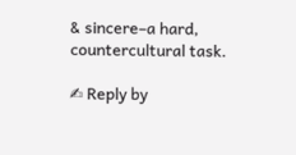& sincere–a hard, countercultural task.

✍ Reply by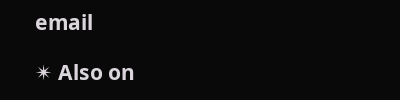email

✴ Also on